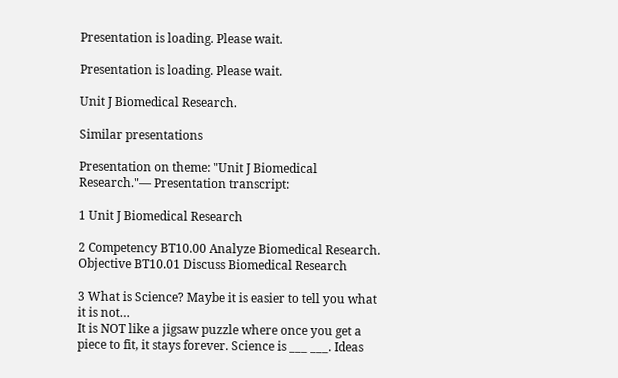Presentation is loading. Please wait.

Presentation is loading. Please wait.

Unit J Biomedical Research.

Similar presentations

Presentation on theme: "Unit J Biomedical Research."— Presentation transcript:

1 Unit J Biomedical Research

2 Competency BT10.00 Analyze Biomedical Research. Objective BT10.01 Discuss Biomedical Research

3 What is Science? Maybe it is easier to tell you what it is not…
It is NOT like a jigsaw puzzle where once you get a piece to fit, it stays forever. Science is ___ ___. Ideas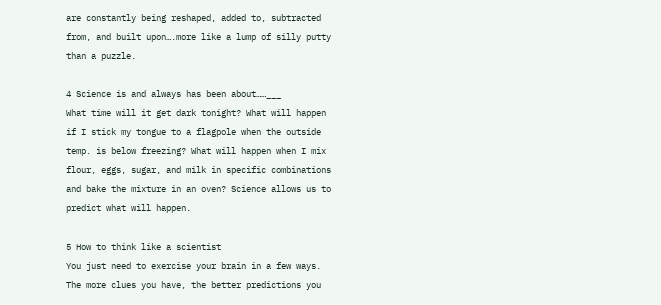are constantly being reshaped, added to, subtracted from, and built upon….more like a lump of silly putty than a puzzle.

4 Science is and always has been about……___
What time will it get dark tonight? What will happen if I stick my tongue to a flagpole when the outside temp. is below freezing? What will happen when I mix flour, eggs, sugar, and milk in specific combinations and bake the mixture in an oven? Science allows us to predict what will happen.

5 How to think like a scientist
You just need to exercise your brain in a few ways. The more clues you have, the better predictions you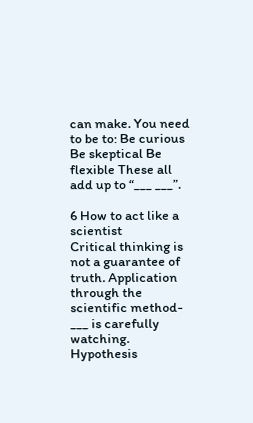can make. You need to be to: Be curious Be skeptical Be flexible These all add up to “___ ___”.

6 How to act like a scientist
Critical thinking is not a guarantee of truth. Application through the scientific method- ___ is carefully watching. Hypothesis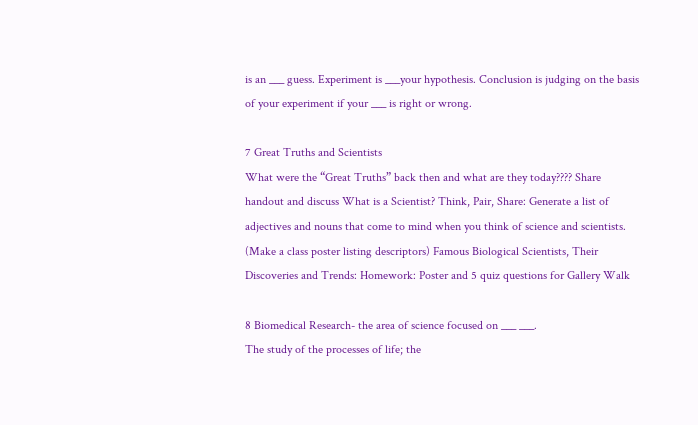is an ___ guess. Experiment is ___your hypothesis. Conclusion is judging on the basis of your experiment if your ___ is right or wrong.

7 Great Truths and Scientists
What were the “Great Truths” back then and what are they today???? Share handout and discuss What is a Scientist? Think, Pair, Share: Generate a list of adjectives and nouns that come to mind when you think of science and scientists. (Make a class poster listing descriptors) Famous Biological Scientists, Their Discoveries and Trends: Homework: Poster and 5 quiz questions for Gallery Walk

8 Biomedical Research- the area of science focused on ___ ___.
The study of the processes of life; the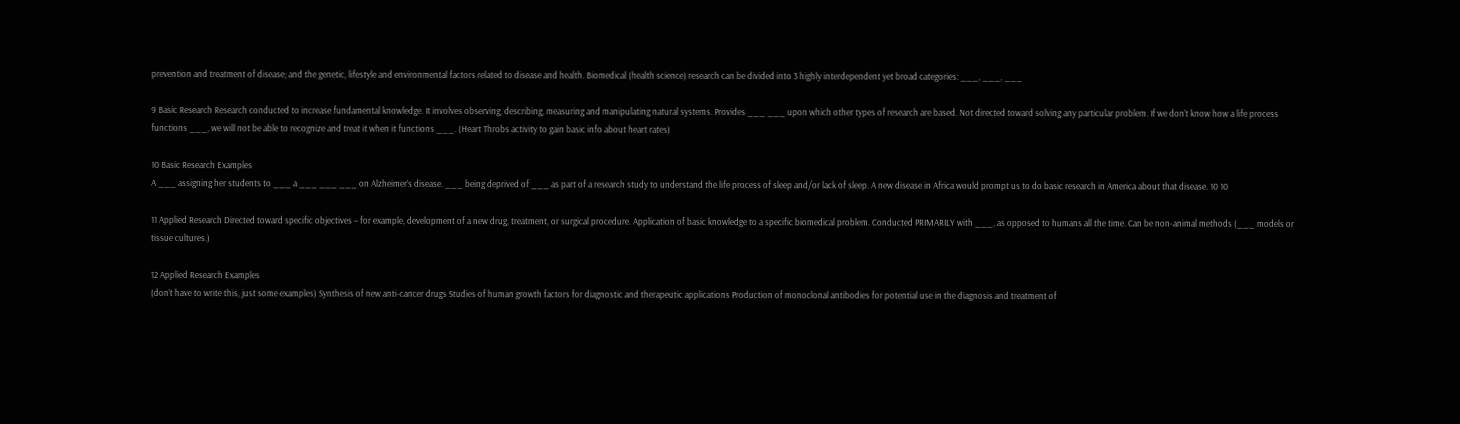prevention and treatment of disease; and the genetic, lifestyle and environmental factors related to disease and health. Biomedical (health science) research can be divided into 3 highly interdependent yet broad categories: ___, ___, ___

9 Basic Research Research conducted to increase fundamental knowledge. It involves observing, describing, measuring and manipulating natural systems. Provides ___ ___ upon which other types of research are based. Not directed toward solving any particular problem. If we don’t know how a life process functions ___, we will not be able to recognize and treat it when it functions ___. (Heart Throbs activity to gain basic info about heart rates)

10 Basic Research Examples
A ___ assigning her students to ___ a ___ ___ ___ on Alzheimer’s disease. ___ being deprived of ___ as part of a research study to understand the life process of sleep and/or lack of sleep. A new disease in Africa would prompt us to do basic research in America about that disease. 10 10

11 Applied Research Directed toward specific objectives – for example, development of a new drug, treatment, or surgical procedure. Application of basic knowledge to a specific biomedical problem. Conducted PRIMARILY with ___, as opposed to humans all the time. Can be non-animal methods (___ models or tissue cultures.)

12 Applied Research Examples
(don’t have to write this, just some examples) Synthesis of new anti-cancer drugs Studies of human growth factors for diagnostic and therapeutic applications Production of monoclonal antibodies for potential use in the diagnosis and treatment of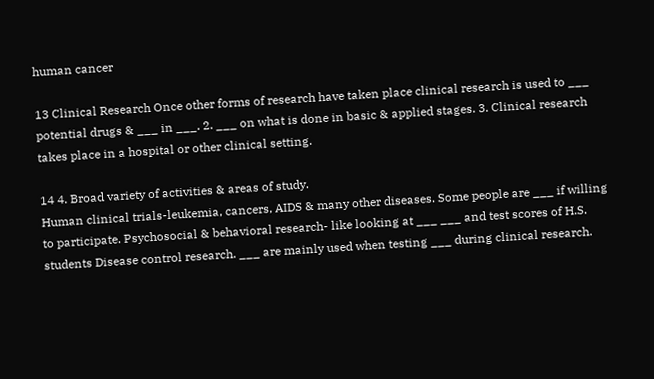human cancer

13 Clinical Research Once other forms of research have taken place clinical research is used to ___ potential drugs & ___ in ___. 2. ___ on what is done in basic & applied stages. 3. Clinical research takes place in a hospital or other clinical setting.

14 4. Broad variety of activities & areas of study.
Human clinical trials-leukemia, cancers, AIDS & many other diseases. Some people are ___ if willing to participate. Psychosocial & behavioral research- like looking at ___ ___ and test scores of H.S. students Disease control research. ___ are mainly used when testing ___ during clinical research.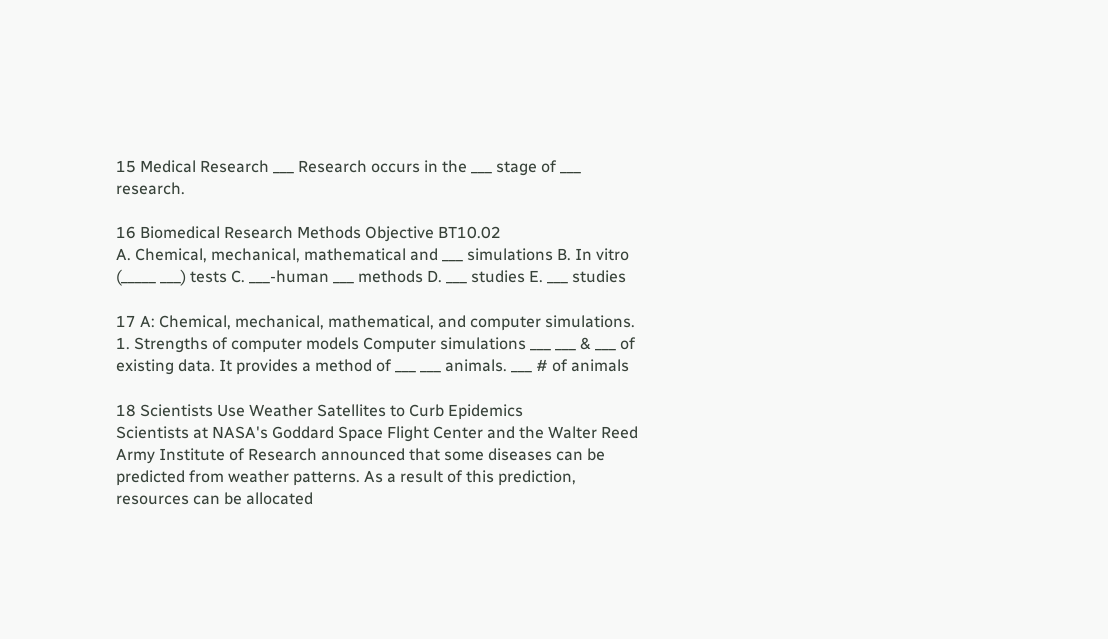15 Medical Research ___ Research occurs in the ___ stage of ___ research.

16 Biomedical Research Methods Objective BT10.02
A. Chemical, mechanical, mathematical and ___ simulations B. In vitro (_____ ___) tests C. ___-human ___ methods D. ___ studies E. ___ studies

17 A: Chemical, mechanical, mathematical, and computer simulations.
1. Strengths of computer models Computer simulations ___ ___ & ___ of existing data. It provides a method of ___ ___ animals. ___ # of animals

18 Scientists Use Weather Satellites to Curb Epidemics
Scientists at NASA's Goddard Space Flight Center and the Walter Reed Army Institute of Research announced that some diseases can be predicted from weather patterns. As a result of this prediction, resources can be allocated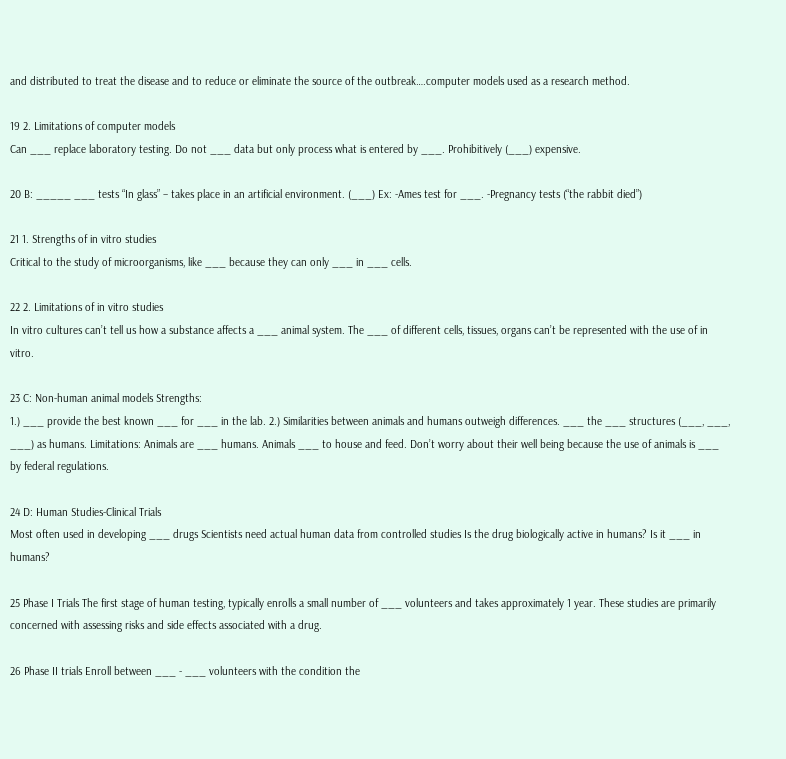and distributed to treat the disease and to reduce or eliminate the source of the outbreak….computer models used as a research method.

19 2. Limitations of computer models
Can ___ replace laboratory testing. Do not ___ data but only process what is entered by ___. Prohibitively (___) expensive.

20 B: _____ ___ tests “In glass” – takes place in an artificial environment. (___) Ex: -Ames test for ___. -Pregnancy tests (“the rabbit died”)

21 1. Strengths of in vitro studies
Critical to the study of microorganisms, like ___ because they can only ___ in ___ cells.

22 2. Limitations of in vitro studies
In vitro cultures can’t tell us how a substance affects a ___ animal system. The ___ of different cells, tissues, organs can’t be represented with the use of in vitro.

23 C: Non-human animal models Strengths:
1.) ___ provide the best known ___ for ___ in the lab. 2.) Similarities between animals and humans outweigh differences. ___ the ___ structures (___, ___, ___) as humans. Limitations: Animals are ___ humans. Animals ___ to house and feed. Don’t worry about their well being because the use of animals is ___ by federal regulations.

24 D: Human Studies-Clinical Trials
Most often used in developing ___ drugs Scientists need actual human data from controlled studies Is the drug biologically active in humans? Is it ___ in humans?

25 Phase I Trials The first stage of human testing, typically enrolls a small number of ___ volunteers and takes approximately 1 year. These studies are primarily concerned with assessing risks and side effects associated with a drug.

26 Phase II trials Enroll between ___ - ___ volunteers with the condition the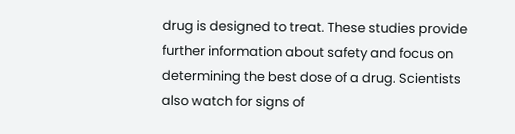drug is designed to treat. These studies provide further information about safety and focus on determining the best dose of a drug. Scientists also watch for signs of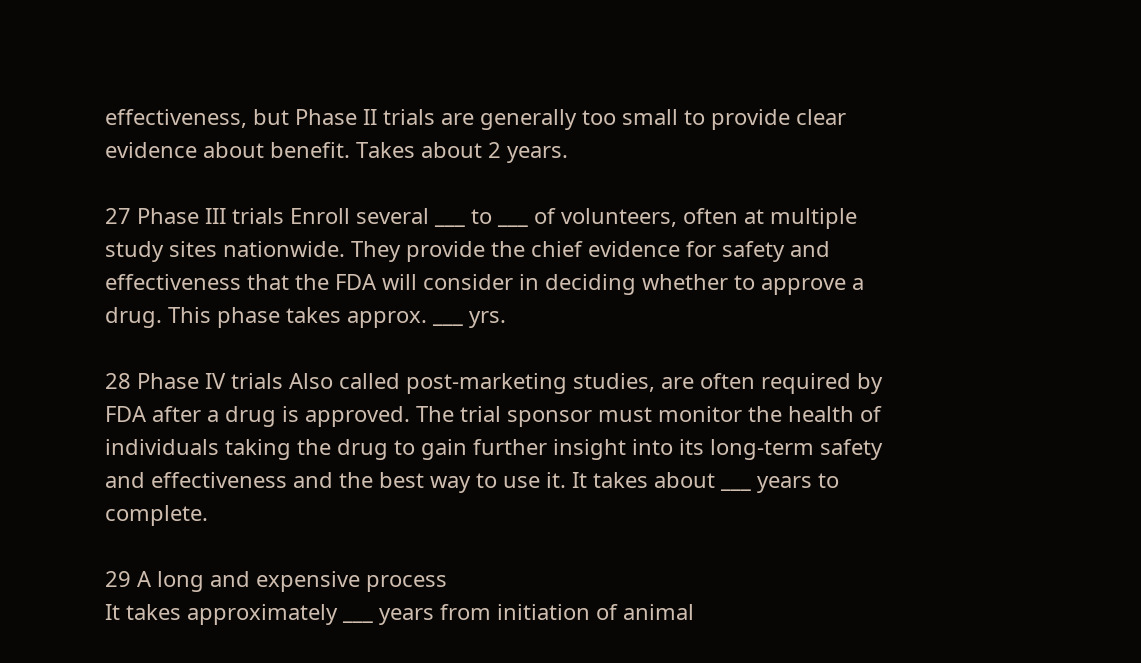effectiveness, but Phase II trials are generally too small to provide clear evidence about benefit. Takes about 2 years.

27 Phase III trials Enroll several ___ to ___ of volunteers, often at multiple study sites nationwide. They provide the chief evidence for safety and effectiveness that the FDA will consider in deciding whether to approve a drug. This phase takes approx. ___ yrs.

28 Phase IV trials Also called post-marketing studies, are often required by FDA after a drug is approved. The trial sponsor must monitor the health of individuals taking the drug to gain further insight into its long-term safety and effectiveness and the best way to use it. It takes about ___ years to complete.

29 A long and expensive process
It takes approximately ___ years from initiation of animal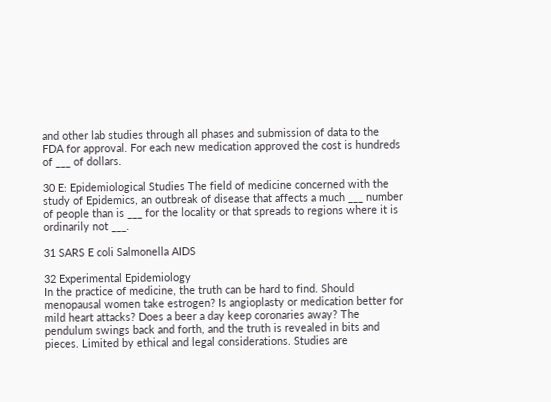and other lab studies through all phases and submission of data to the FDA for approval. For each new medication approved the cost is hundreds of ___ of dollars.

30 E: Epidemiological Studies The field of medicine concerned with the study of Epidemics, an outbreak of disease that affects a much ___ number of people than is ___ for the locality or that spreads to regions where it is ordinarily not ___.

31 SARS E coli Salmonella AIDS

32 Experimental Epidemiology
In the practice of medicine, the truth can be hard to find. Should menopausal women take estrogen? Is angioplasty or medication better for mild heart attacks? Does a beer a day keep coronaries away? The pendulum swings back and forth, and the truth is revealed in bits and pieces. Limited by ethical and legal considerations. Studies are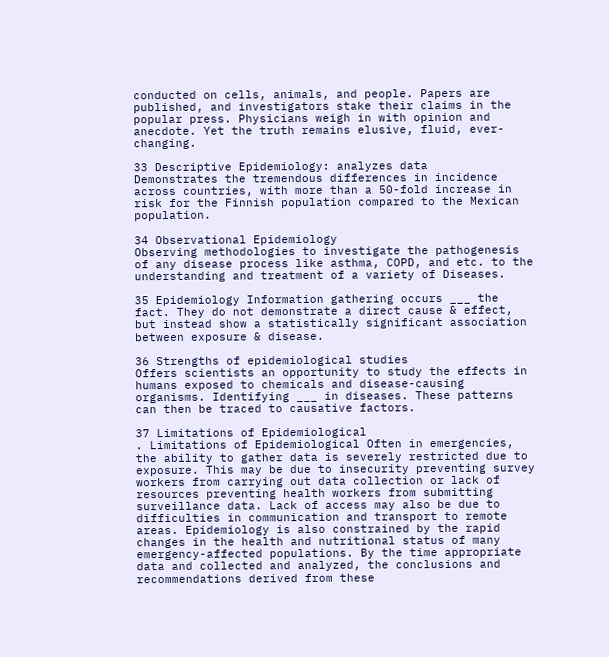conducted on cells, animals, and people. Papers are published, and investigators stake their claims in the popular press. Physicians weigh in with opinion and anecdote. Yet the truth remains elusive, fluid, ever-changing.

33 Descriptive Epidemiology: analyzes data
Demonstrates the tremendous differences in incidence across countries, with more than a 50-fold increase in risk for the Finnish population compared to the Mexican population.

34 Observational Epidemiology
Observing methodologies to investigate the pathogenesis of any disease process like asthma, COPD, and etc. to the understanding and treatment of a variety of Diseases.

35 Epidemiology Information gathering occurs ___ the fact. They do not demonstrate a direct cause & effect, but instead show a statistically significant association between exposure & disease.

36 Strengths of epidemiological studies
Offers scientists an opportunity to study the effects in humans exposed to chemicals and disease-causing organisms. Identifying ___ in diseases. These patterns can then be traced to causative factors.

37 Limitations of Epidemiological
. Limitations of Epidemiological Often in emergencies, the ability to gather data is severely restricted due to exposure. This may be due to insecurity preventing survey workers from carrying out data collection or lack of resources preventing health workers from submitting surveillance data. Lack of access may also be due to difficulties in communication and transport to remote areas. Epidemiology is also constrained by the rapid changes in the health and nutritional status of many emergency-affected populations. By the time appropriate data and collected and analyzed, the conclusions and recommendations derived from these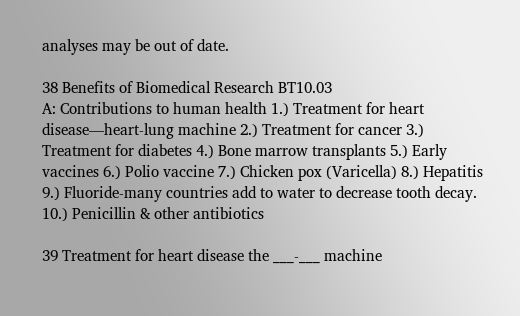analyses may be out of date.

38 Benefits of Biomedical Research BT10.03
A: Contributions to human health 1.) Treatment for heart disease—heart-lung machine 2.) Treatment for cancer 3.) Treatment for diabetes 4.) Bone marrow transplants 5.) Early vaccines 6.) Polio vaccine 7.) Chicken pox (Varicella) 8.) Hepatitis 9.) Fluoride-many countries add to water to decrease tooth decay. 10.) Penicillin & other antibiotics

39 Treatment for heart disease the ___-___ machine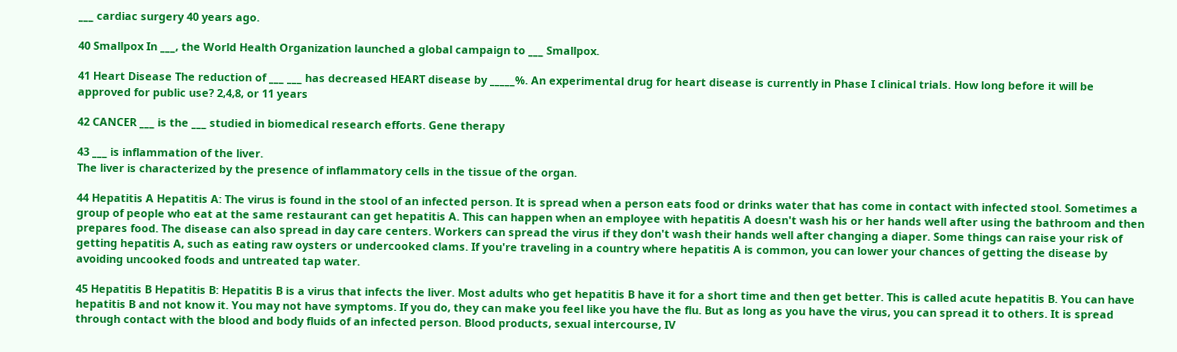___ cardiac surgery 40 years ago.

40 Smallpox In ___, the World Health Organization launched a global campaign to ___ Smallpox.

41 Heart Disease The reduction of ___ ___ has decreased HEART disease by _____%. An experimental drug for heart disease is currently in Phase I clinical trials. How long before it will be approved for public use? 2,4,8, or 11 years

42 CANCER ___ is the ___ studied in biomedical research efforts. Gene therapy

43 ___ is inflammation of the liver.
The liver is characterized by the presence of inflammatory cells in the tissue of the organ.

44 Hepatitis A Hepatitis A: The virus is found in the stool of an infected person. It is spread when a person eats food or drinks water that has come in contact with infected stool. Sometimes a group of people who eat at the same restaurant can get hepatitis A. This can happen when an employee with hepatitis A doesn't wash his or her hands well after using the bathroom and then prepares food. The disease can also spread in day care centers. Workers can spread the virus if they don't wash their hands well after changing a diaper. Some things can raise your risk of getting hepatitis A, such as eating raw oysters or undercooked clams. If you're traveling in a country where hepatitis A is common, you can lower your chances of getting the disease by avoiding uncooked foods and untreated tap water.

45 Hepatitis B Hepatitis B: Hepatitis B is a virus that infects the liver. Most adults who get hepatitis B have it for a short time and then get better. This is called acute hepatitis B. You can have hepatitis B and not know it. You may not have symptoms. If you do, they can make you feel like you have the flu. But as long as you have the virus, you can spread it to others. It is spread through contact with the blood and body fluids of an infected person. Blood products, sexual intercourse, IV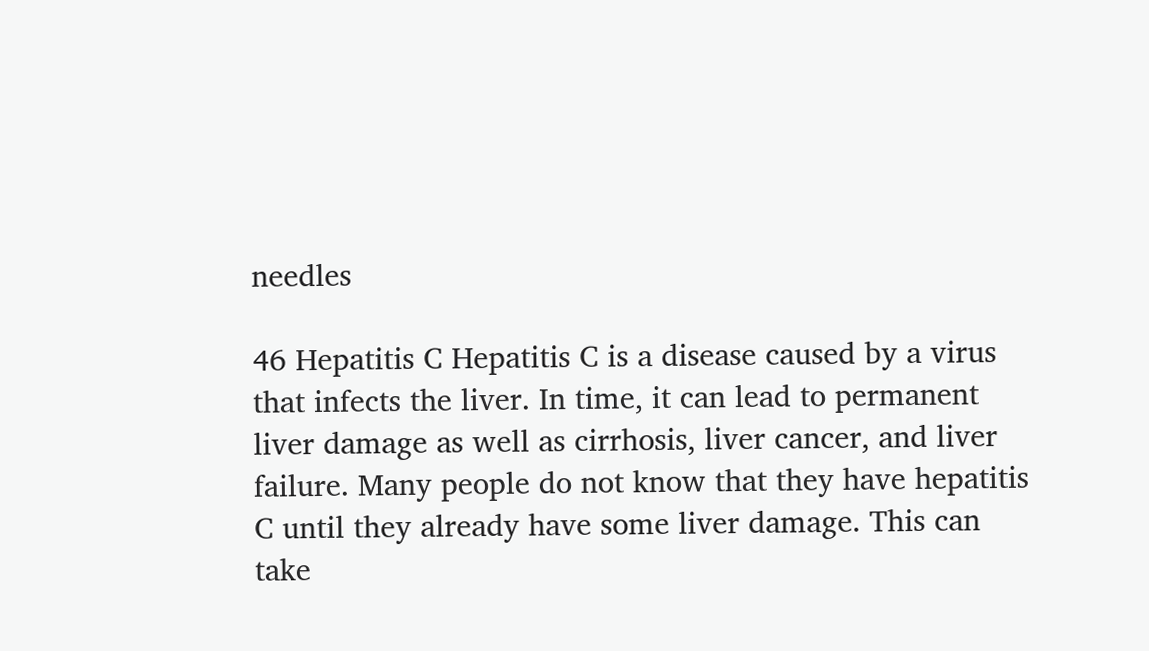needles

46 Hepatitis C Hepatitis C is a disease caused by a virus that infects the liver. In time, it can lead to permanent liver damage as well as cirrhosis, liver cancer, and liver failure. Many people do not know that they have hepatitis C until they already have some liver damage. This can take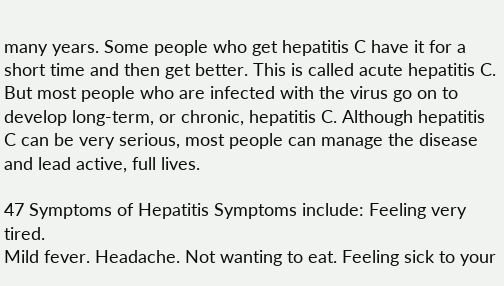many years. Some people who get hepatitis C have it for a short time and then get better. This is called acute hepatitis C. But most people who are infected with the virus go on to develop long-term, or chronic, hepatitis C. Although hepatitis C can be very serious, most people can manage the disease and lead active, full lives.

47 Symptoms of Hepatitis Symptoms include: Feeling very tired.
Mild fever. Headache. Not wanting to eat. Feeling sick to your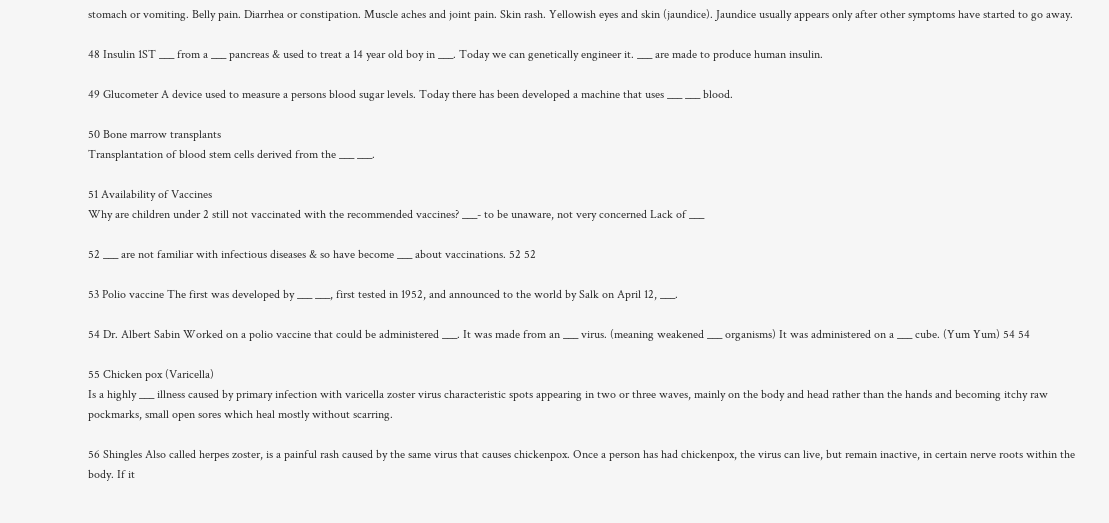stomach or vomiting. Belly pain. Diarrhea or constipation. Muscle aches and joint pain. Skin rash. Yellowish eyes and skin (jaundice). Jaundice usually appears only after other symptoms have started to go away.

48 Insulin 1ST ___ from a ___ pancreas & used to treat a 14 year old boy in ___. Today we can genetically engineer it. ___ are made to produce human insulin.

49 Glucometer A device used to measure a persons blood sugar levels. Today there has been developed a machine that uses ___ ___ blood.

50 Bone marrow transplants
Transplantation of blood stem cells derived from the ___ ___.

51 Availability of Vaccines
Why are children under 2 still not vaccinated with the recommended vaccines? ___- to be unaware, not very concerned Lack of ___

52 ___ are not familiar with infectious diseases & so have become ___ about vaccinations. 52 52

53 Polio vaccine The first was developed by ___ ___, first tested in 1952, and announced to the world by Salk on April 12, ___.

54 Dr. Albert Sabin Worked on a polio vaccine that could be administered ___. It was made from an ___ virus. (meaning weakened ___ organisms) It was administered on a ___ cube. (Yum Yum) 54 54

55 Chicken pox (Varicella)
Is a highly ___ illness caused by primary infection with varicella zoster virus characteristic spots appearing in two or three waves, mainly on the body and head rather than the hands and becoming itchy raw pockmarks, small open sores which heal mostly without scarring.

56 Shingles Also called herpes zoster, is a painful rash caused by the same virus that causes chickenpox. Once a person has had chickenpox, the virus can live, but remain inactive, in certain nerve roots within the body. If it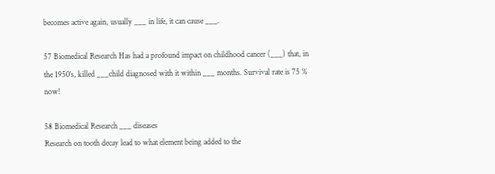becomes active again, usually ___ in life, it can cause ___.

57 Biomedical Research Has had a profound impact on childhood cancer (___) that, in the 1950’s, killed ___child diagnosed with it within ___ months. Survival rate is 75 % now!

58 Biomedical Research ___ diseases
Research on tooth decay lead to what element being added to the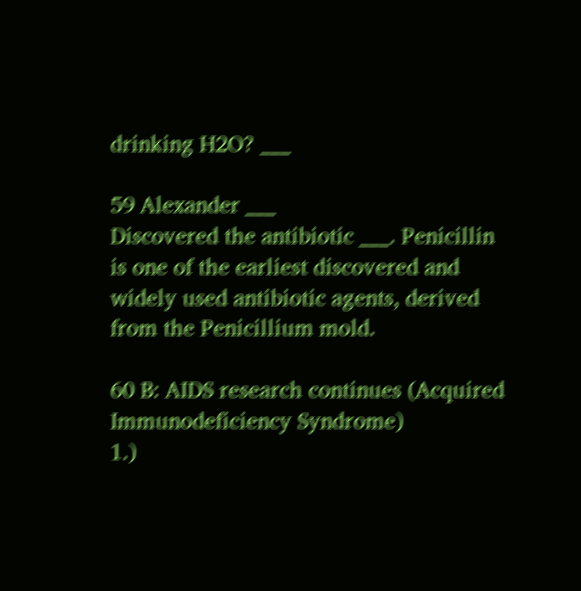drinking H2O? ___

59 Alexander ___
Discovered the antibiotic ___. Penicillin is one of the earliest discovered and widely used antibiotic agents, derived from the Penicillium mold.

60 B: AIDS research continues (Acquired Immunodeficiency Syndrome)
1.)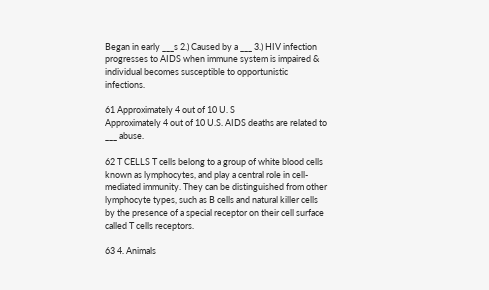Began in early ___s 2.) Caused by a ___ 3.) HIV infection progresses to AIDS when immune system is impaired & individual becomes susceptible to opportunistic infections.

61 Approximately 4 out of 10 U. S
Approximately 4 out of 10 U.S. AIDS deaths are related to ___ abuse.

62 T CELLS T cells belong to a group of white blood cells known as lymphocytes, and play a central role in cell-mediated immunity. They can be distinguished from other lymphocyte types, such as B cells and natural killer cells by the presence of a special receptor on their cell surface called T cells receptors.

63 4. Animals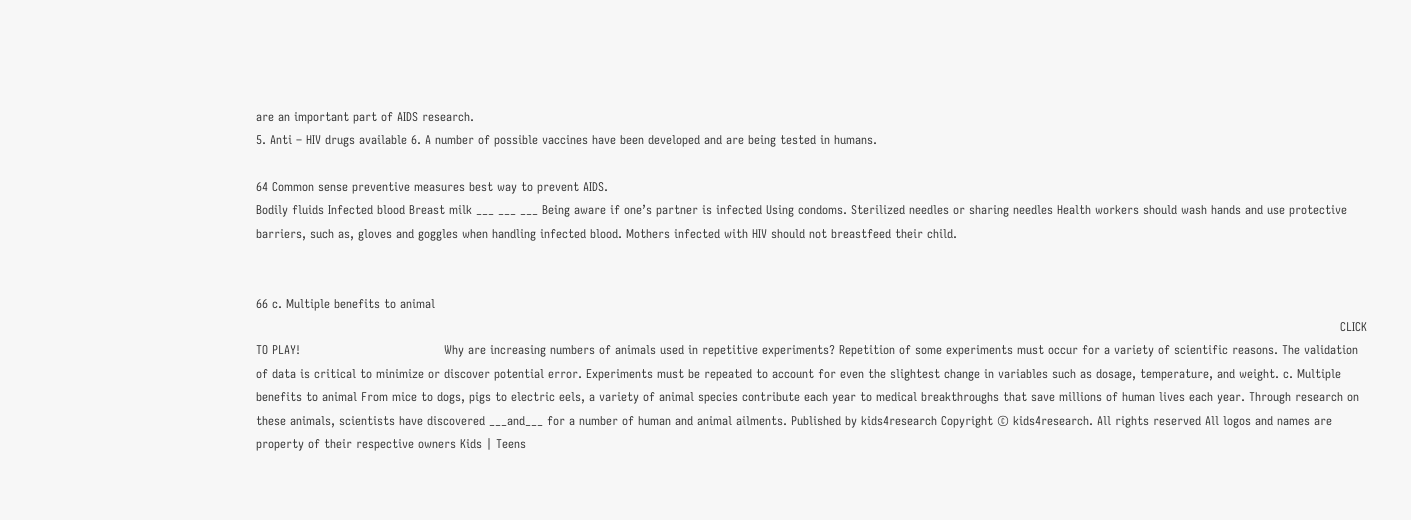are an important part of AIDS research.
5. Anti – HIV drugs available 6. A number of possible vaccines have been developed and are being tested in humans.

64 Common sense preventive measures best way to prevent AIDS.
Bodily fluids Infected blood Breast milk ___ ___ ___ Being aware if one’s partner is infected Using condoms. Sterilized needles or sharing needles Health workers should wash hands and use protective barriers, such as, gloves and goggles when handling infected blood. Mothers infected with HIV should not breastfeed their child.


66 c. Multiple benefits to animal
                                                                                                                                                                                                                                                                               CLICK TO PLAY!                                    Why are increasing numbers of animals used in repetitive experiments? Repetition of some experiments must occur for a variety of scientific reasons. The validation of data is critical to minimize or discover potential error. Experiments must be repeated to account for even the slightest change in variables such as dosage, temperature, and weight. c. Multiple benefits to animal From mice to dogs, pigs to electric eels, a variety of animal species contribute each year to medical breakthroughs that save millions of human lives each year. Through research on these animals, scientists have discovered ___and___ for a number of human and animal ailments. Published by kids4research Copyright © kids4research. All rights reserved All logos and names are property of their respective owners Kids | Teens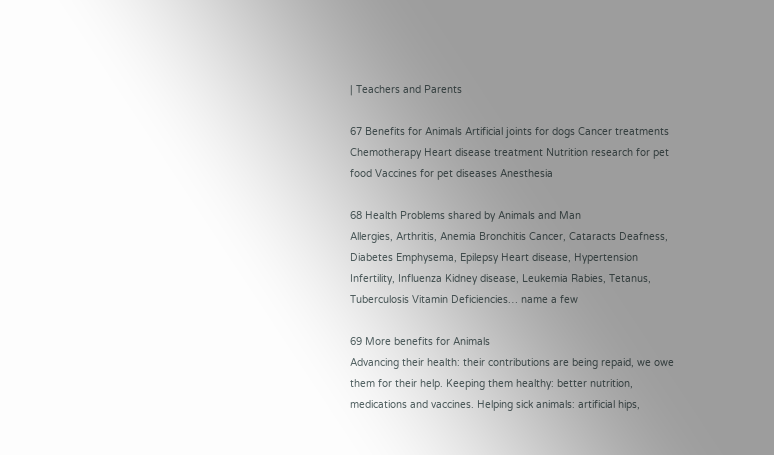| Teachers and Parents

67 Benefits for Animals Artificial joints for dogs Cancer treatments
Chemotherapy Heart disease treatment Nutrition research for pet food Vaccines for pet diseases Anesthesia

68 Health Problems shared by Animals and Man
Allergies, Arthritis, Anemia Bronchitis Cancer, Cataracts Deafness, Diabetes Emphysema, Epilepsy Heart disease, Hypertension Infertility, Influenza Kidney disease, Leukemia Rabies, Tetanus, Tuberculosis Vitamin Deficiencies… name a few

69 More benefits for Animals
Advancing their health: their contributions are being repaid, we owe them for their help. Keeping them healthy: better nutrition, medications and vaccines. Helping sick animals: artificial hips,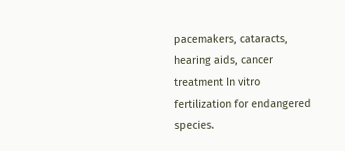pacemakers, cataracts, hearing aids, cancer treatment In vitro fertilization for endangered species.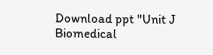Download ppt "Unit J Biomedical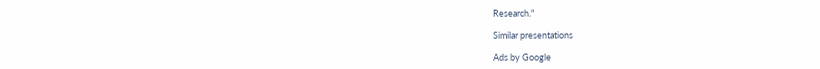Research."

Similar presentations

Ads by Google